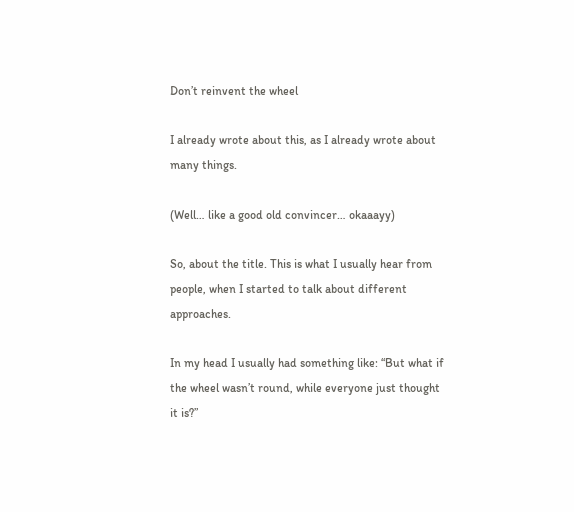Don’t reinvent the wheel

I already wrote about this, as I already wrote about many things.

(Well… like a good old convincer… okaaayy)

So, about the title. This is what I usually hear from people, when I started to talk about different approaches.

In my head I usually had something like: “But what if the wheel wasn’t round, while everyone just thought it is?”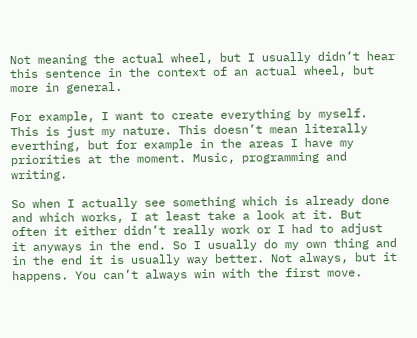Not meaning the actual wheel, but I usually didn’t hear this sentence in the context of an actual wheel, but more in general.

For example, I want to create everything by myself. This is just my nature. This doesn’t mean literally everthing, but for example in the areas I have my priorities at the moment. Music, programming and writing.

So when I actually see something which is already done and which works, I at least take a look at it. But often it either didn’t really work or I had to adjust it anyways in the end. So I usually do my own thing and in the end it is usually way better. Not always, but it happens. You can’t always win with the first move.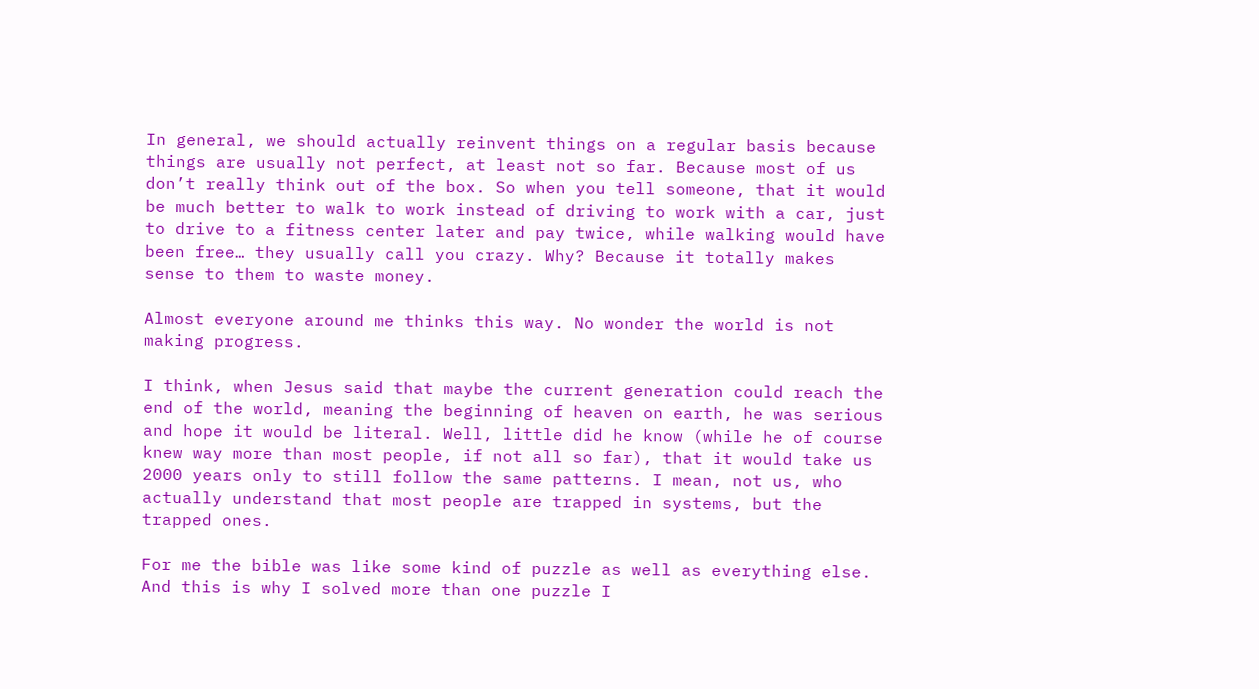In general, we should actually reinvent things on a regular basis because things are usually not perfect, at least not so far. Because most of us don’t really think out of the box. So when you tell someone, that it would be much better to walk to work instead of driving to work with a car, just to drive to a fitness center later and pay twice, while walking would have been free… they usually call you crazy. Why? Because it totally makes sense to them to waste money.

Almost everyone around me thinks this way. No wonder the world is not making progress.

I think, when Jesus said that maybe the current generation could reach the end of the world, meaning the beginning of heaven on earth, he was serious and hope it would be literal. Well, little did he know (while he of course knew way more than most people, if not all so far), that it would take us 2000 years only to still follow the same patterns. I mean, not us, who actually understand that most people are trapped in systems, but the trapped ones.

For me the bible was like some kind of puzzle as well as everything else. And this is why I solved more than one puzzle I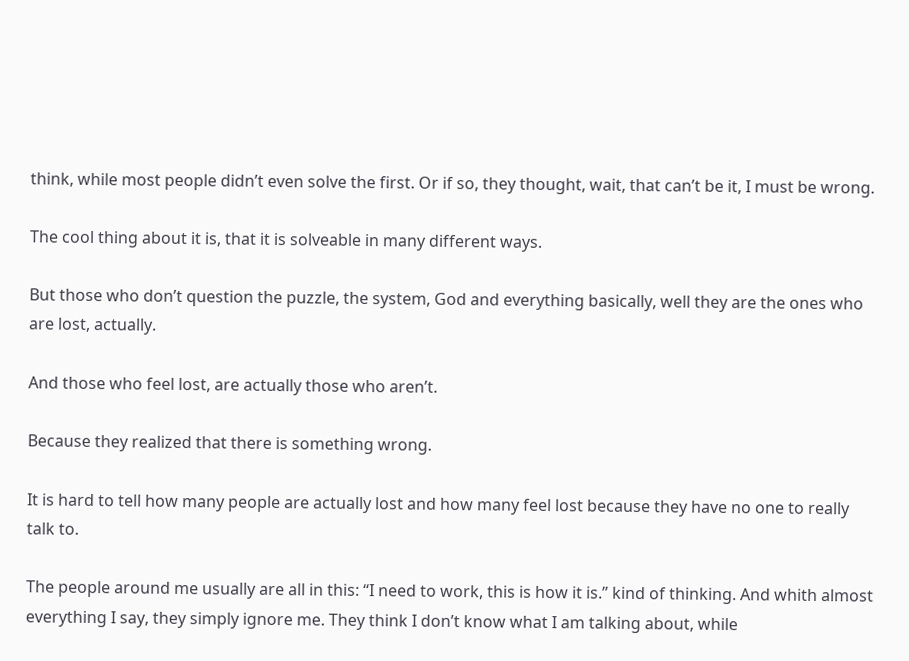think, while most people didn’t even solve the first. Or if so, they thought, wait, that can’t be it, I must be wrong.

The cool thing about it is, that it is solveable in many different ways.

But those who don’t question the puzzle, the system, God and everything basically, well they are the ones who are lost, actually.

And those who feel lost, are actually those who aren’t.

Because they realized that there is something wrong.

It is hard to tell how many people are actually lost and how many feel lost because they have no one to really talk to.

The people around me usually are all in this: “I need to work, this is how it is.” kind of thinking. And whith almost everything I say, they simply ignore me. They think I don’t know what I am talking about, while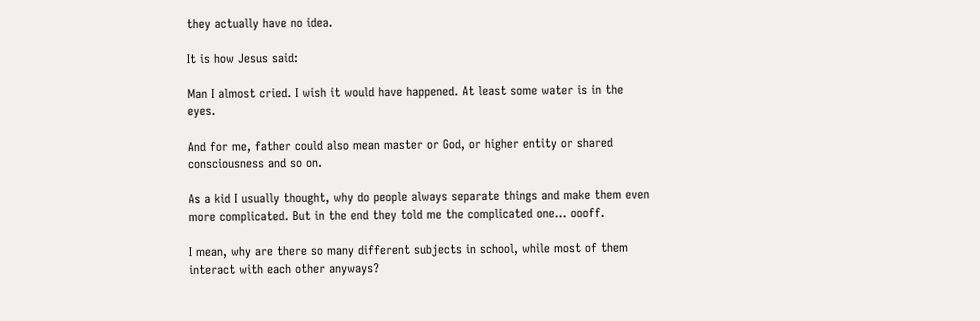they actually have no idea.

It is how Jesus said:

Man I almost cried. I wish it would have happened. At least some water is in the eyes.

And for me, father could also mean master or God, or higher entity or shared consciousness and so on.

As a kid I usually thought, why do people always separate things and make them even more complicated. But in the end they told me the complicated one… oooff.

I mean, why are there so many different subjects in school, while most of them interact with each other anyways?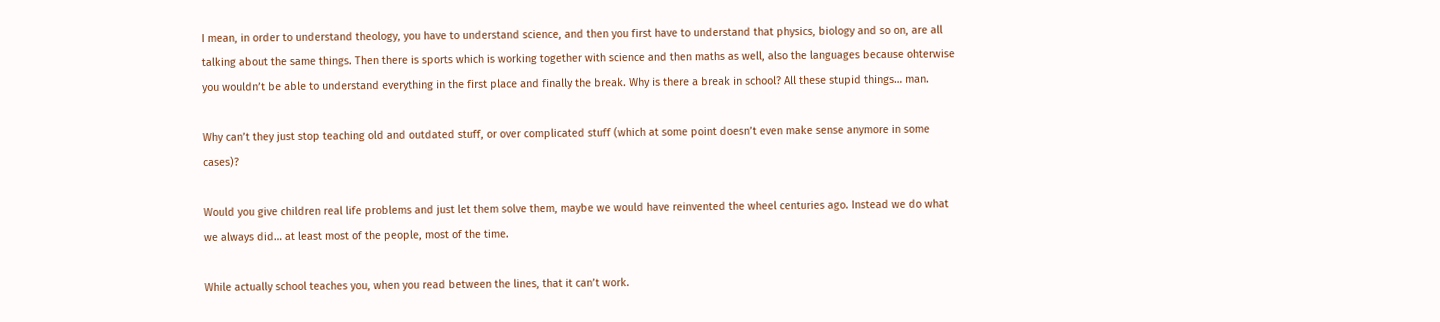I mean, in order to understand theology, you have to understand science, and then you first have to understand that physics, biology and so on, are all talking about the same things. Then there is sports which is working together with science and then maths as well, also the languages because ohterwise you wouldn’t be able to understand everything in the first place and finally the break. Why is there a break in school? All these stupid things… man.

Why can’t they just stop teaching old and outdated stuff, or over complicated stuff (which at some point doesn’t even make sense anymore in some cases)?

Would you give children real life problems and just let them solve them, maybe we would have reinvented the wheel centuries ago. Instead we do what we always did… at least most of the people, most of the time.

While actually school teaches you, when you read between the lines, that it can’t work.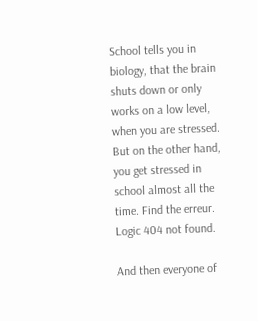School tells you in biology, that the brain shuts down or only works on a low level, when you are stressed. But on the other hand, you get stressed in school almost all the time. Find the erreur. Logic 404 not found.

And then everyone of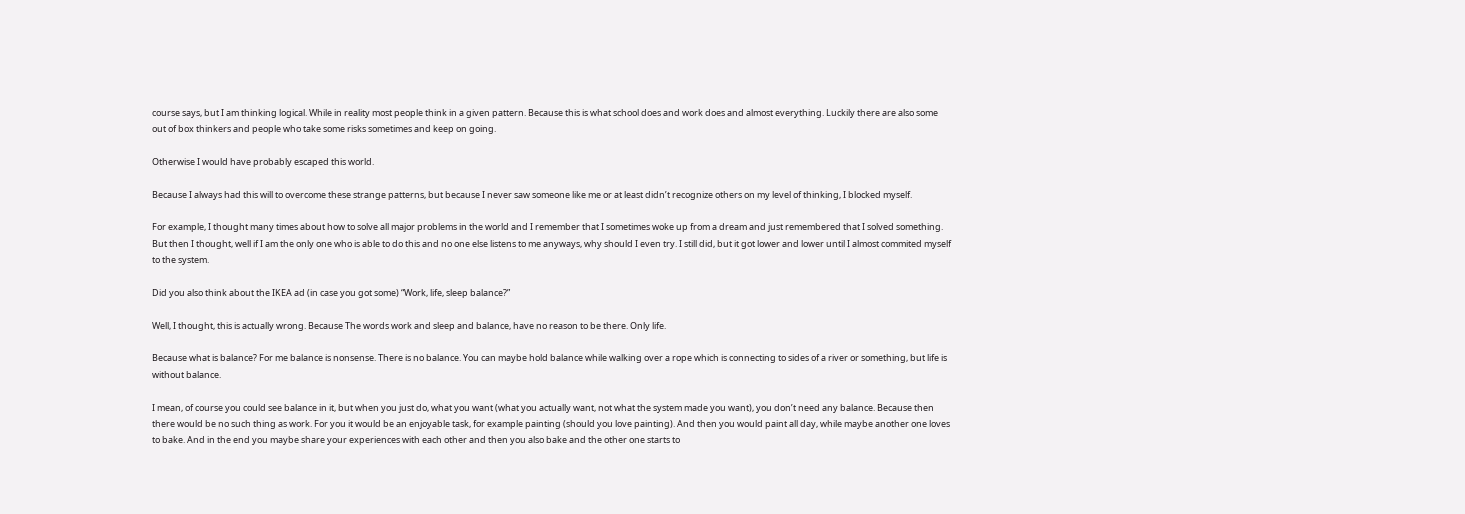course says, but I am thinking logical. While in reality most people think in a given pattern. Because this is what school does and work does and almost everything. Luckily there are also some out of box thinkers and people who take some risks sometimes and keep on going.

Otherwise I would have probably escaped this world.

Because I always had this will to overcome these strange patterns, but because I never saw someone like me or at least didn’t recognize others on my level of thinking, I blocked myself.

For example, I thought many times about how to solve all major problems in the world and I remember that I sometimes woke up from a dream and just remembered that I solved something. But then I thought, well if I am the only one who is able to do this and no one else listens to me anyways, why should I even try. I still did, but it got lower and lower until I almost commited myself to the system.

Did you also think about the IKEA ad (in case you got some) “Work, life, sleep balance?”

Well, I thought, this is actually wrong. Because The words work and sleep and balance, have no reason to be there. Only life.

Because what is balance? For me balance is nonsense. There is no balance. You can maybe hold balance while walking over a rope which is connecting to sides of a river or something, but life is without balance.

I mean, of course you could see balance in it, but when you just do, what you want (what you actually want, not what the system made you want), you don’t need any balance. Because then there would be no such thing as work. For you it would be an enjoyable task, for example painting (should you love painting). And then you would paint all day, while maybe another one loves to bake. And in the end you maybe share your experiences with each other and then you also bake and the other one starts to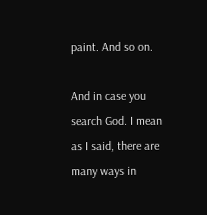paint. And so on.

And in case you search God. I mean as I said, there are many ways in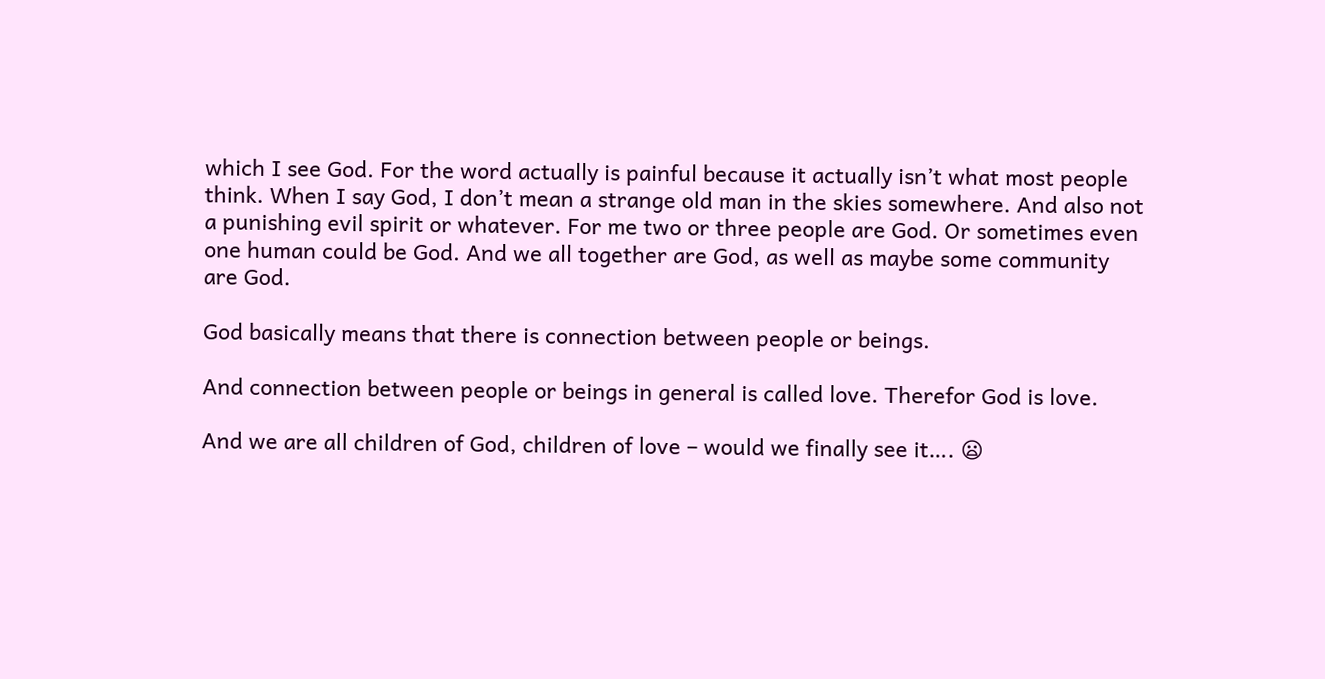which I see God. For the word actually is painful because it actually isn’t what most people think. When I say God, I don’t mean a strange old man in the skies somewhere. And also not a punishing evil spirit or whatever. For me two or three people are God. Or sometimes even one human could be God. And we all together are God, as well as maybe some community are God.

God basically means that there is connection between people or beings.

And connection between people or beings in general is called love. Therefor God is love.

And we are all children of God, children of love – would we finally see it…. 😦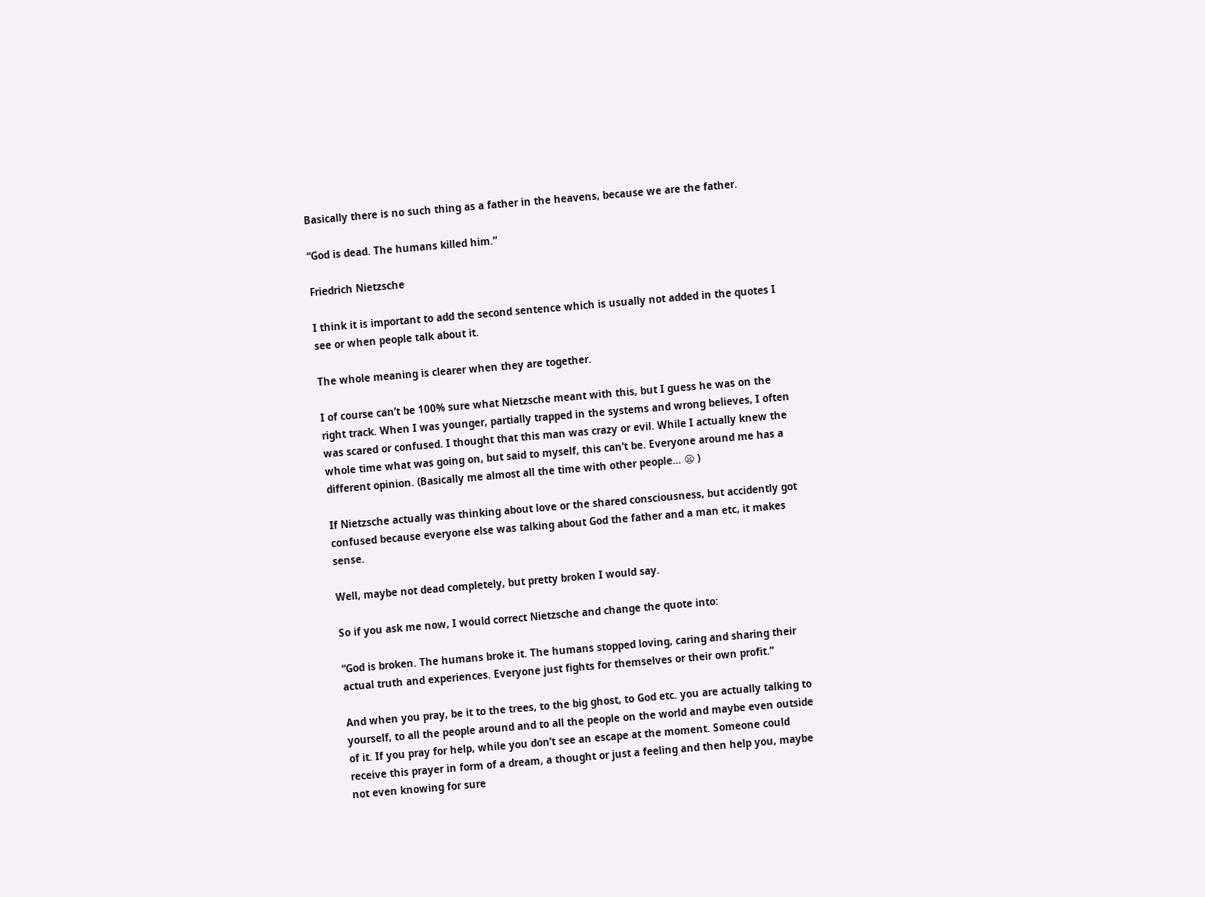Basically there is no such thing as a father in the heavens, because we are the father.

“God is dead. The humans killed him.”

Friedrich Nietzsche

I think it is important to add the second sentence which is usually not added in the quotes I see or when people talk about it.

The whole meaning is clearer when they are together.

I of course can’t be 100% sure what Nietzsche meant with this, but I guess he was on the right track. When I was younger, partially trapped in the systems and wrong believes, I often was scared or confused. I thought that this man was crazy or evil. While I actually knew the whole time what was going on, but said to myself, this can’t be. Everyone around me has a different opinion. (Basically me almost all the time with other people… 😦 )

If Nietzsche actually was thinking about love or the shared consciousness, but accidently got confused because everyone else was talking about God the father and a man etc, it makes sense.

Well, maybe not dead completely, but pretty broken I would say.

So if you ask me now, I would correct Nietzsche and change the quote into:

“God is broken. The humans broke it. The humans stopped loving, caring and sharing their actual truth and experiences. Everyone just fights for themselves or their own profit.”

And when you pray, be it to the trees, to the big ghost, to God etc. you are actually talking to yourself, to all the people around and to all the people on the world and maybe even outside of it. If you pray for help, while you don’t see an escape at the moment. Someone could receive this prayer in form of a dream, a thought or just a feeling and then help you, maybe not even knowing for sure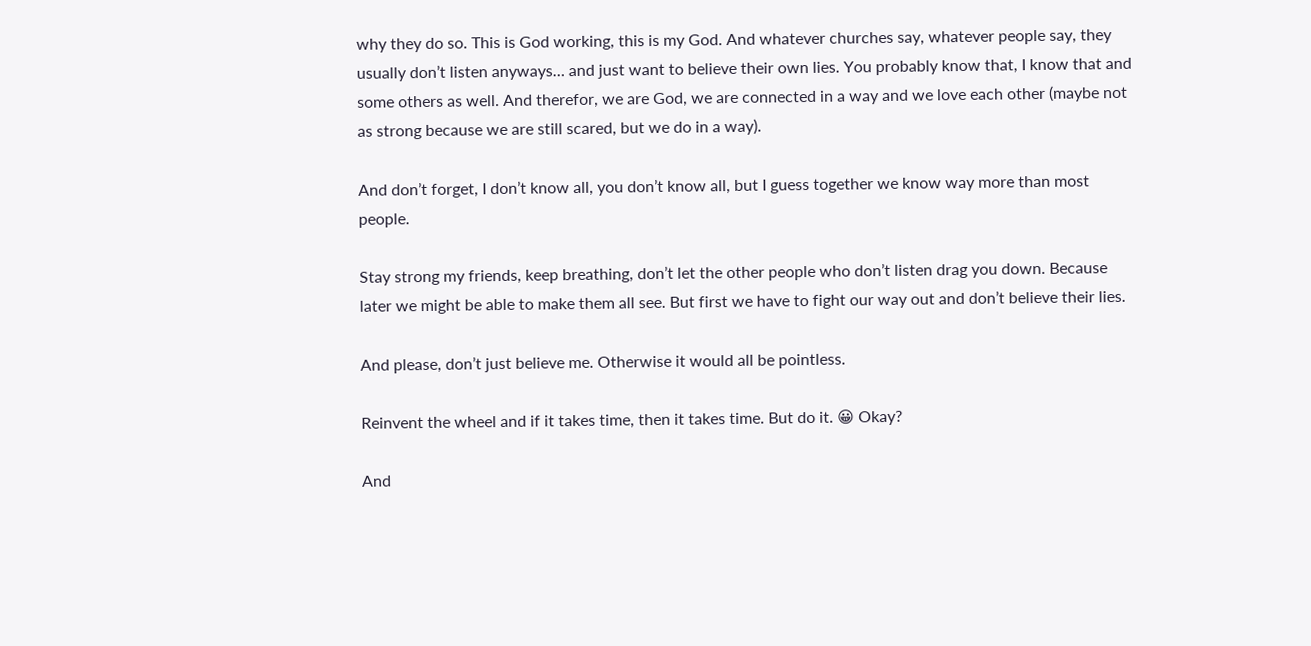why they do so. This is God working, this is my God. And whatever churches say, whatever people say, they usually don’t listen anyways… and just want to believe their own lies. You probably know that, I know that and some others as well. And therefor, we are God, we are connected in a way and we love each other (maybe not as strong because we are still scared, but we do in a way).

And don’t forget, I don’t know all, you don’t know all, but I guess together we know way more than most people.

Stay strong my friends, keep breathing, don’t let the other people who don’t listen drag you down. Because later we might be able to make them all see. But first we have to fight our way out and don’t believe their lies.

And please, don’t just believe me. Otherwise it would all be pointless.

Reinvent the wheel and if it takes time, then it takes time. But do it. 😀 Okay?

And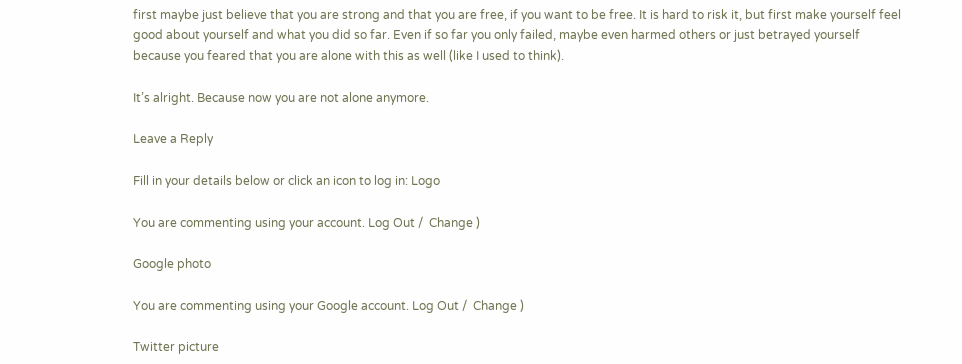first maybe just believe that you are strong and that you are free, if you want to be free. It is hard to risk it, but first make yourself feel good about yourself and what you did so far. Even if so far you only failed, maybe even harmed others or just betrayed yourself because you feared that you are alone with this as well (like I used to think).

It’s alright. Because now you are not alone anymore.

Leave a Reply

Fill in your details below or click an icon to log in: Logo

You are commenting using your account. Log Out /  Change )

Google photo

You are commenting using your Google account. Log Out /  Change )

Twitter picture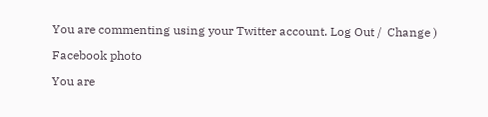You are commenting using your Twitter account. Log Out /  Change )

Facebook photo

You are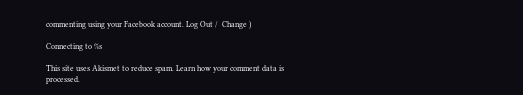commenting using your Facebook account. Log Out /  Change )

Connecting to %s

This site uses Akismet to reduce spam. Learn how your comment data is processed.